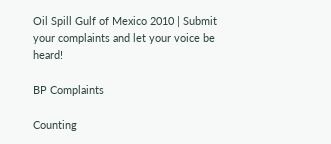Oil Spill Gulf of Mexico 2010 | Submit your complaints and let your voice be heard!

BP Complaints

Counting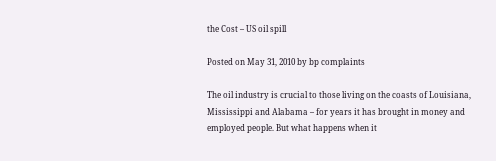the Cost – US oil spill

Posted on May 31, 2010 by bp complaints

The oil industry is crucial to those living on the coasts of Louisiana, Mississippi and Alabama – for years it has brought in money and employed people. But what happens when it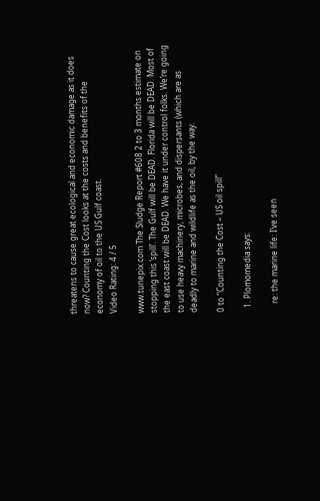threatens to cause great ecological and economic damage as it does now? Counting the Cost looks at the costs and benefits of the economy of oil to the US Gulf coast.
Video Rating: 4 / 5

www.tunepix.com The Sludge Report #608 2 to 3 months estimate on stopping this ‘spill’. The Gulf will be DEAD. Florida will be DEAD. Most of the east coast will be DEAD. We have it under control folks. We’re going to use heavy machinery, microbes, and dispersants (which are as deadly to marine and wildlife as the oil, by the way.

0 to “Counting the Cost – US oil spill”

  1. Plomomedia says:

    re: the marine life: I’ve seen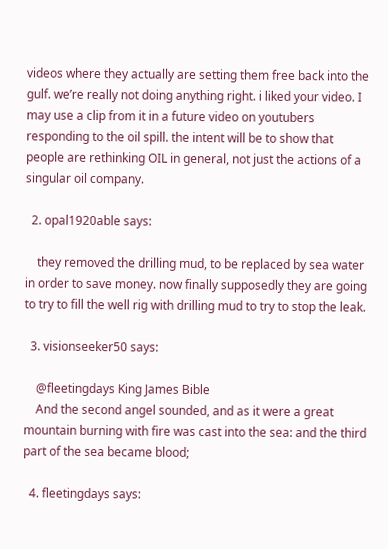videos where they actually are setting them free back into the gulf. we’re really not doing anything right. i liked your video. I may use a clip from it in a future video on youtubers responding to the oil spill. the intent will be to show that people are rethinking OIL in general, not just the actions of a singular oil company.

  2. opal1920able says:

    they removed the drilling mud, to be replaced by sea water in order to save money. now finally supposedly they are going to try to fill the well rig with drilling mud to try to stop the leak.

  3. visionseeker50 says:

    @fleetingdays King James Bible
    And the second angel sounded, and as it were a great mountain burning with fire was cast into the sea: and the third part of the sea became blood;

  4. fleetingdays says: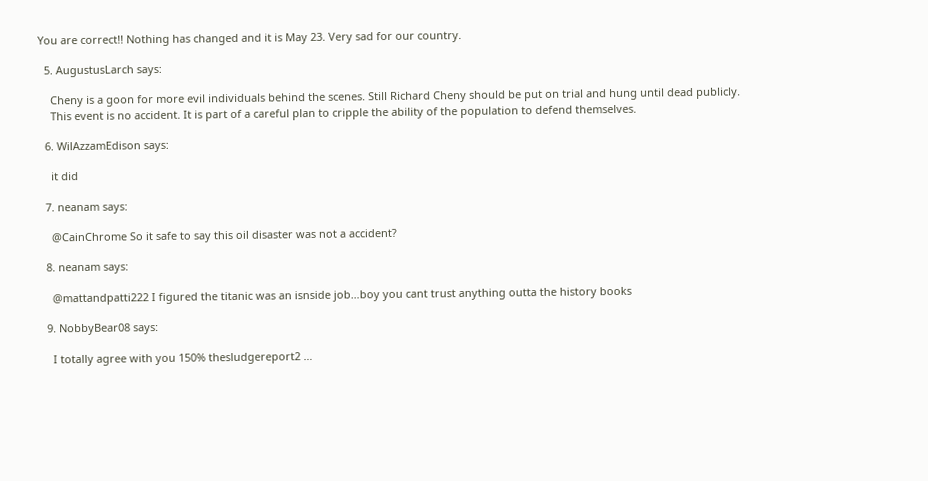You are correct!! Nothing has changed and it is May 23. Very sad for our country.

  5. AugustusLarch says:

    Cheny is a goon for more evil individuals behind the scenes. Still Richard Cheny should be put on trial and hung until dead publicly.
    This event is no accident. It is part of a careful plan to cripple the ability of the population to defend themselves.

  6. WilAzzamEdison says:

    it did

  7. neanam says:

    @CainChrome So it safe to say this oil disaster was not a accident?

  8. neanam says:

    @mattandpatti222 I figured the titanic was an isnside job…boy you cant trust anything outta the history books

  9. NobbyBear08 says:

    I totally agree with you 150% thesludgereport2 …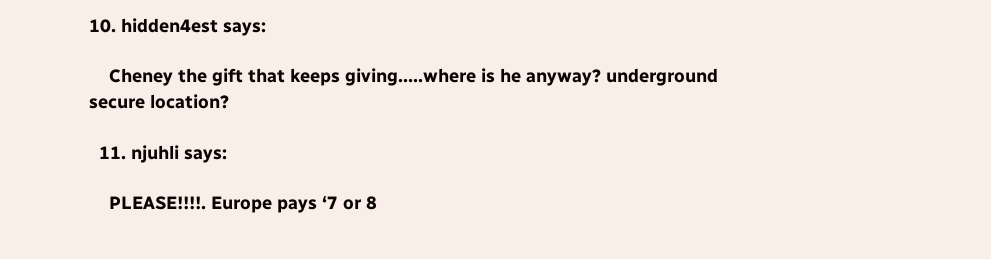10. hidden4est says:

    Cheney the gift that keeps giving…..where is he anyway? underground secure location?

  11. njuhli says:

    PLEASE!!!!. Europe pays ‘7 or 8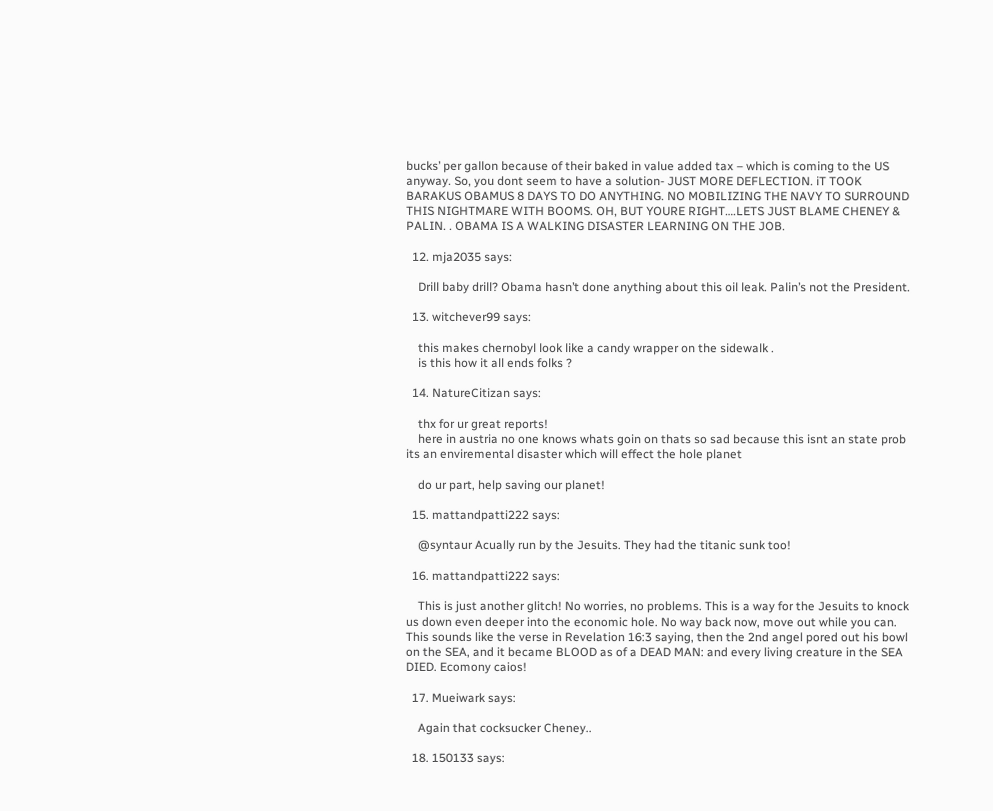bucks’ per gallon because of their baked in value added tax – which is coming to the US anyway. So, you dont seem to have a solution- JUST MORE DEFLECTION. iT TOOK BARAKUS OBAMUS 8 DAYS TO DO ANYTHING. NO MOBILIZING THE NAVY TO SURROUND THIS NIGHTMARE WITH BOOMS. OH, BUT YOURE RIGHT….LETS JUST BLAME CHENEY & PALIN. . OBAMA IS A WALKING DISASTER LEARNING ON THE JOB.

  12. mja2035 says:

    Drill baby drill? Obama hasn’t done anything about this oil leak. Palin’s not the President.

  13. witchever99 says:

    this makes chernobyl look like a candy wrapper on the sidewalk .
    is this how it all ends folks ?

  14. NatureCitizan says:

    thx for ur great reports!
    here in austria no one knows whats goin on thats so sad because this isnt an state prob its an enviremental disaster which will effect the hole planet

    do ur part, help saving our planet!

  15. mattandpatti222 says:

    @syntaur Acually run by the Jesuits. They had the titanic sunk too!

  16. mattandpatti222 says:

    This is just another glitch! No worries, no problems. This is a way for the Jesuits to knock us down even deeper into the economic hole. No way back now, move out while you can. This sounds like the verse in Revelation 16:3 saying, then the 2nd angel pored out his bowl on the SEA, and it became BLOOD as of a DEAD MAN: and every living creature in the SEA DIED. Ecomony caios!

  17. Mueiwark says:

    Again that cocksucker Cheney..

  18. 150133 says: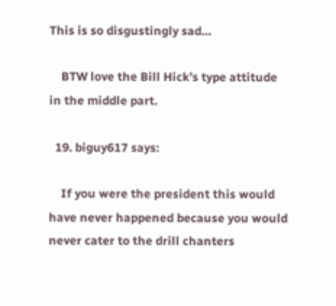This is so disgustingly sad…

    BTW love the Bill Hick’s type attitude in the middle part.

  19. biguy617 says:

    If you were the president this would have never happened because you would never cater to the drill chanters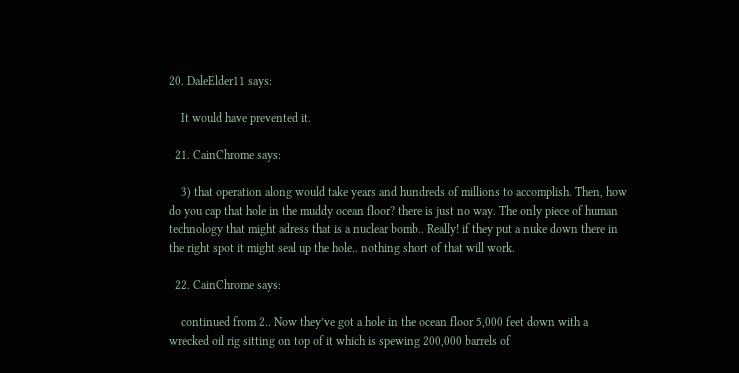20. DaleElder11 says:

    It would have prevented it.

  21. CainChrome says:

    3) that operation along would take years and hundreds of millions to accomplish. Then, how do you cap that hole in the muddy ocean floor? there is just no way. The only piece of human technology that might adress that is a nuclear bomb.. Really! if they put a nuke down there in the right spot it might seal up the hole.. nothing short of that will work.

  22. CainChrome says:

    continued from 2.. Now they’ve got a hole in the ocean floor 5,000 feet down with a wrecked oil rig sitting on top of it which is spewing 200,000 barrels of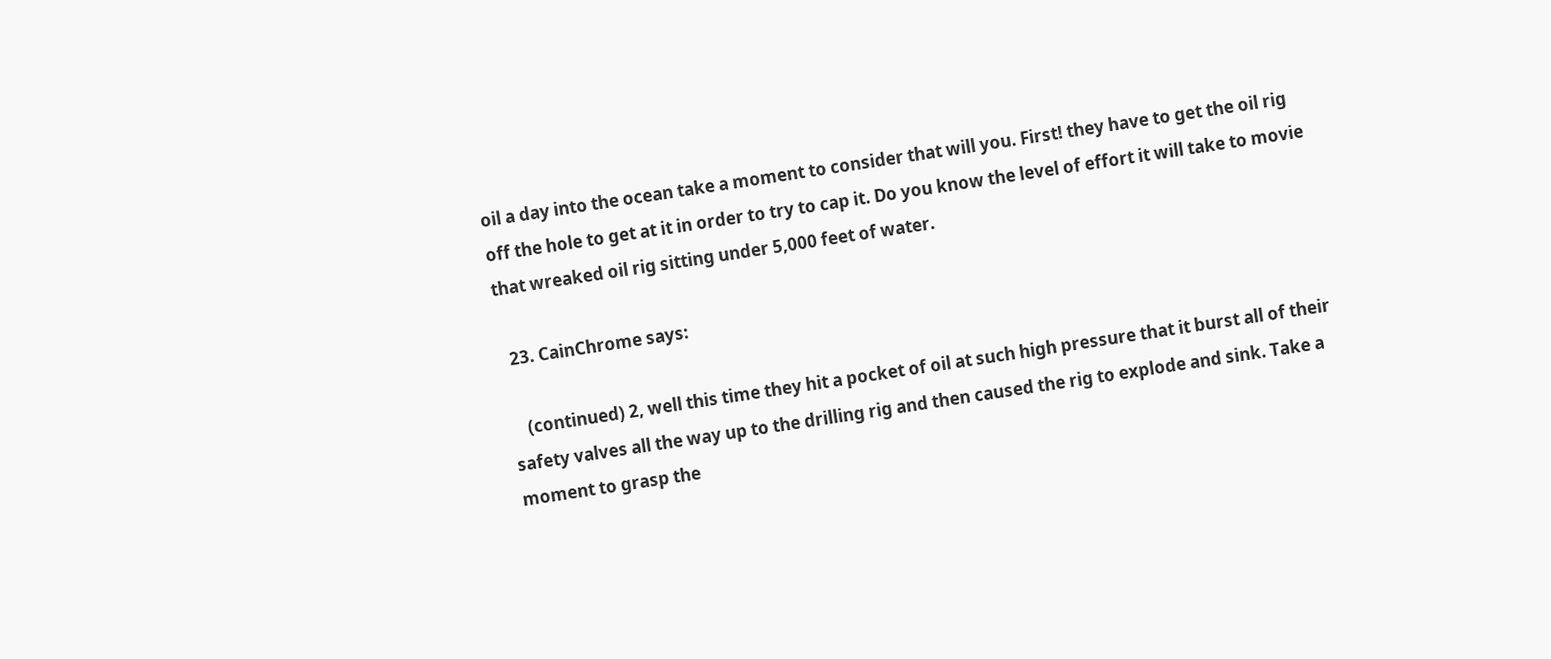oil a day into the ocean take a moment to consider that will you. First! they have to get the oil rig off the hole to get at it in order to try to cap it. Do you know the level of effort it will take to movie that wreaked oil rig sitting under 5,000 feet of water.

  23. CainChrome says:

    (continued) 2, well this time they hit a pocket of oil at such high pressure that it burst all of their safety valves all the way up to the drilling rig and then caused the rig to explode and sink. Take a moment to grasp the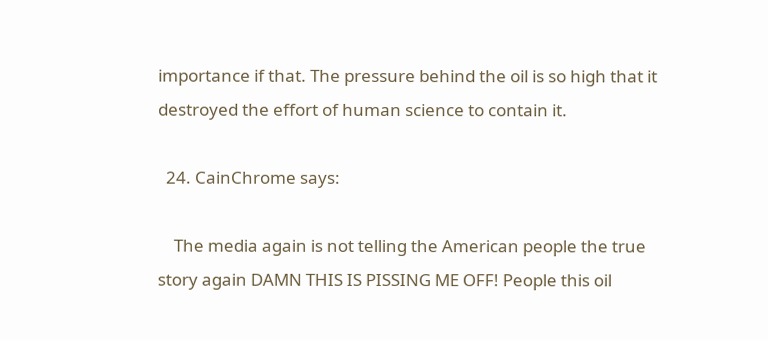importance if that. The pressure behind the oil is so high that it destroyed the effort of human science to contain it.

  24. CainChrome says:

    The media again is not telling the American people the true story again DAMN THIS IS PISSING ME OFF! People this oil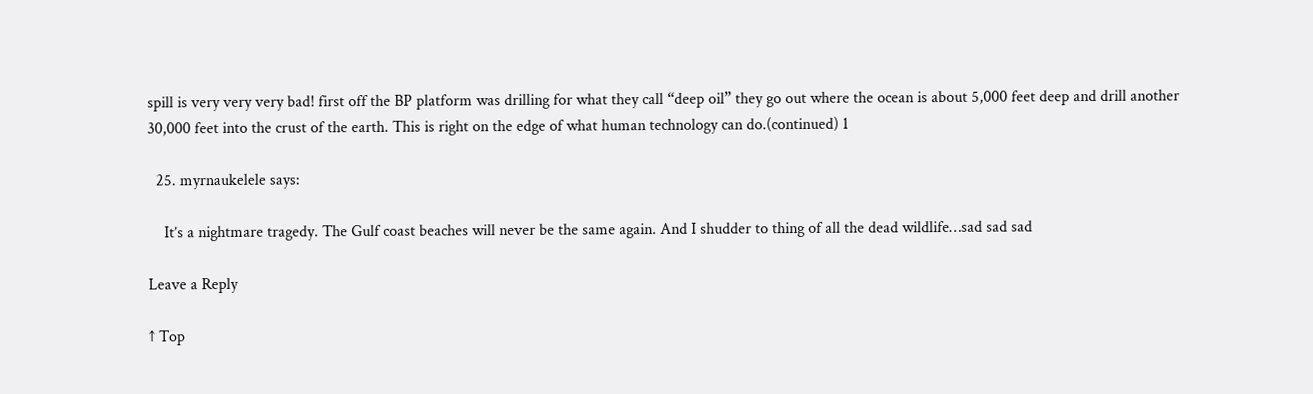spill is very very very bad! first off the BP platform was drilling for what they call “deep oil” they go out where the ocean is about 5,000 feet deep and drill another 30,000 feet into the crust of the earth. This is right on the edge of what human technology can do.(continued) 1

  25. myrnaukelele says:

    It’s a nightmare tragedy. The Gulf coast beaches will never be the same again. And I shudder to thing of all the dead wildlife…sad sad sad

Leave a Reply

↑ Top